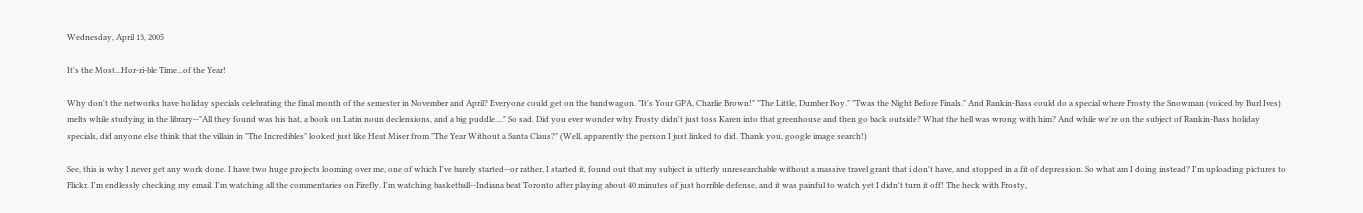Wednesday, April 13, 2005

It's the Most...Hor-ri-ble Time...of the Year!

Why don't the networks have holiday specials celebrating the final month of the semester in November and April? Everyone could get on the bandwagon. "It's Your GPA, Charlie Brown!" "The Little, Dumber Boy." "Twas the Night Before Finals." And Rankin-Bass could do a special where Frosty the Snowman (voiced by Burl Ives) melts while studying in the library--"All they found was his hat, a book on Latin noun declensions, and a big puddle...." So sad. Did you ever wonder why Frosty didn't just toss Karen into that greenhouse and then go back outside? What the hell was wrong with him? And while we're on the subject of Rankin-Bass holiday specials, did anyone else think that the villain in "The Incredibles" looked just like Heat Miser from "The Year Without a Santa Claus?" (Well, apparently the person I just linked to did. Thank you, google image search!)

See, this is why I never get any work done. I have two huge projects looming over me, one of which I've barely started--or rather, I started it, found out that my subject is utterly unresearchable without a massive travel grant that i don't have, and stopped in a fit of depression. So what am I doing instead? I'm uploading pictures to Flickr. I'm endlessly checking my email. I'm watching all the commentaries on Firefly. I'm watching basketball--Indiana beat Toronto after playing about 40 minutes of just horrible defense, and it was painful to watch yet I didn't turn it off! The heck with Frosty,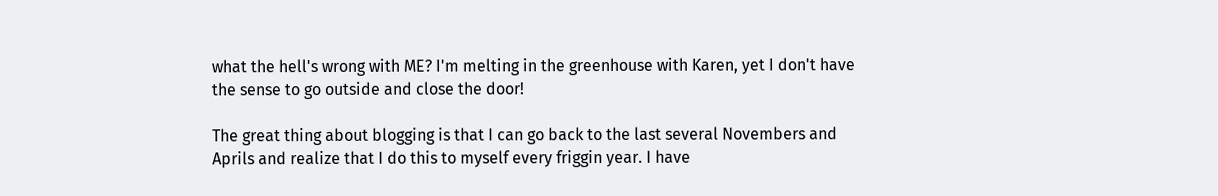what the hell's wrong with ME? I'm melting in the greenhouse with Karen, yet I don't have the sense to go outside and close the door!

The great thing about blogging is that I can go back to the last several Novembers and Aprils and realize that I do this to myself every friggin year. I have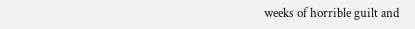weeks of horrible guilt and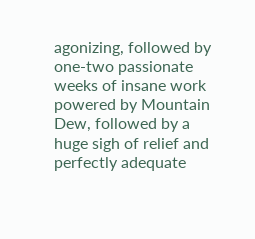agonizing, followed by one-two passionate weeks of insane work powered by Mountain Dew, followed by a huge sigh of relief and perfectly adequate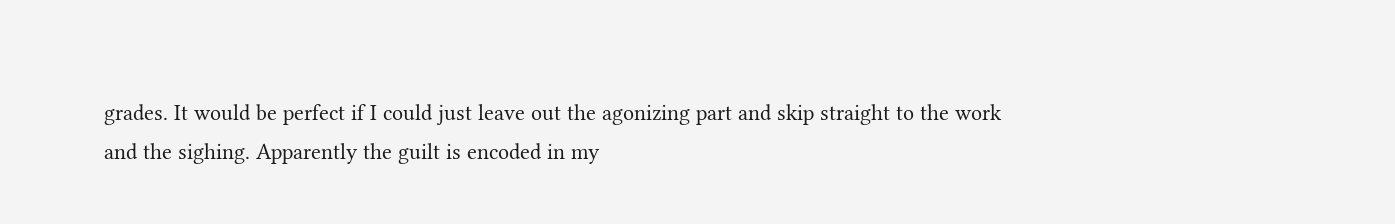grades. It would be perfect if I could just leave out the agonizing part and skip straight to the work and the sighing. Apparently the guilt is encoded in my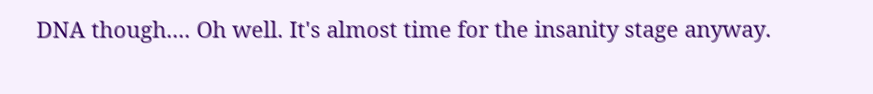DNA though.... Oh well. It's almost time for the insanity stage anyway.